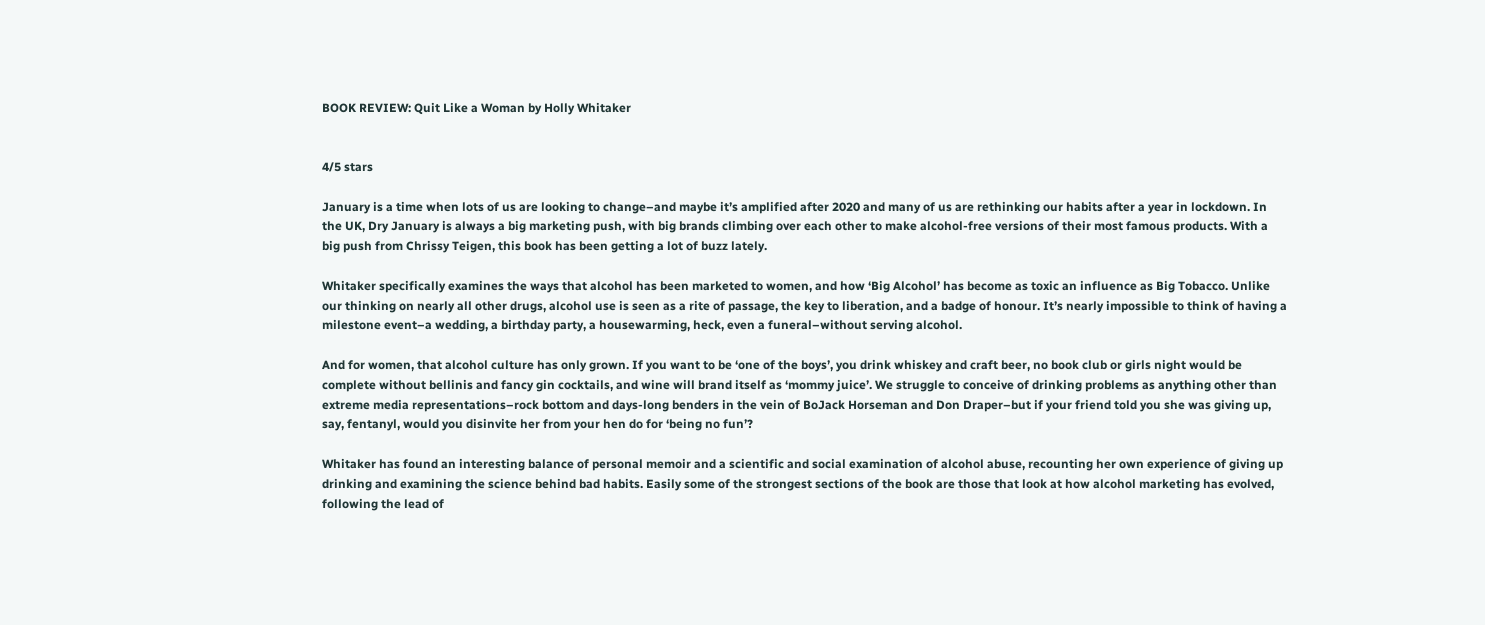BOOK REVIEW: Quit Like a Woman by Holly Whitaker


4/5 stars

January is a time when lots of us are looking to change–and maybe it’s amplified after 2020 and many of us are rethinking our habits after a year in lockdown. In the UK, Dry January is always a big marketing push, with big brands climbing over each other to make alcohol-free versions of their most famous products. With a big push from Chrissy Teigen, this book has been getting a lot of buzz lately.

Whitaker specifically examines the ways that alcohol has been marketed to women, and how ‘Big Alcohol’ has become as toxic an influence as Big Tobacco. Unlike our thinking on nearly all other drugs, alcohol use is seen as a rite of passage, the key to liberation, and a badge of honour. It’s nearly impossible to think of having a milestone event–a wedding, a birthday party, a housewarming, heck, even a funeral–without serving alcohol.

And for women, that alcohol culture has only grown. If you want to be ‘one of the boys’, you drink whiskey and craft beer, no book club or girls night would be complete without bellinis and fancy gin cocktails, and wine will brand itself as ‘mommy juice’. We struggle to conceive of drinking problems as anything other than extreme media representations–rock bottom and days-long benders in the vein of BoJack Horseman and Don Draper–but if your friend told you she was giving up, say, fentanyl, would you disinvite her from your hen do for ‘being no fun’?

Whitaker has found an interesting balance of personal memoir and a scientific and social examination of alcohol abuse, recounting her own experience of giving up drinking and examining the science behind bad habits. Easily some of the strongest sections of the book are those that look at how alcohol marketing has evolved, following the lead of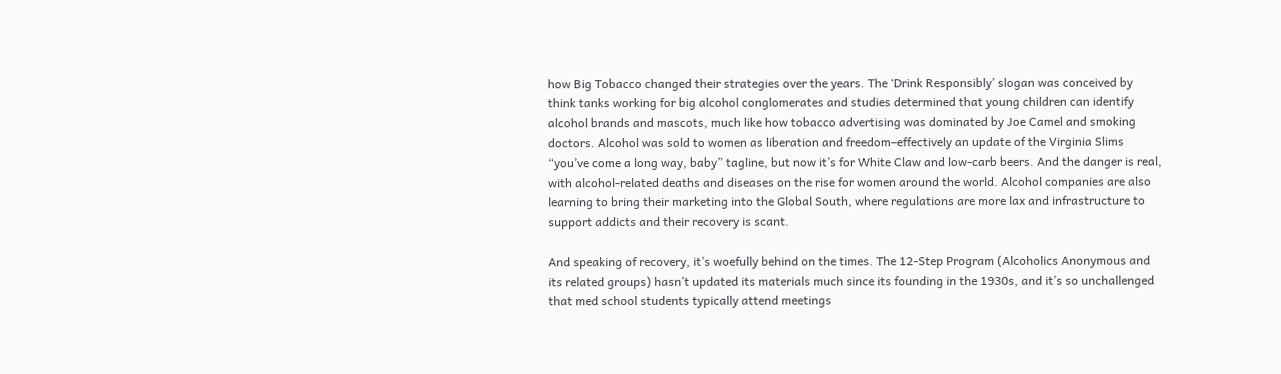how Big Tobacco changed their strategies over the years. The ‘Drink Responsibly’ slogan was conceived by think tanks working for big alcohol conglomerates and studies determined that young children can identify alcohol brands and mascots, much like how tobacco advertising was dominated by Joe Camel and smoking doctors. Alcohol was sold to women as liberation and freedom–effectively an update of the Virginia Slims “you’ve come a long way, baby” tagline, but now it’s for White Claw and low-carb beers. And the danger is real, with alcohol-related deaths and diseases on the rise for women around the world. Alcohol companies are also learning to bring their marketing into the Global South, where regulations are more lax and infrastructure to support addicts and their recovery is scant.

And speaking of recovery, it’s woefully behind on the times. The 12-Step Program (Alcoholics Anonymous and its related groups) hasn’t updated its materials much since its founding in the 1930s, and it’s so unchallenged that med school students typically attend meetings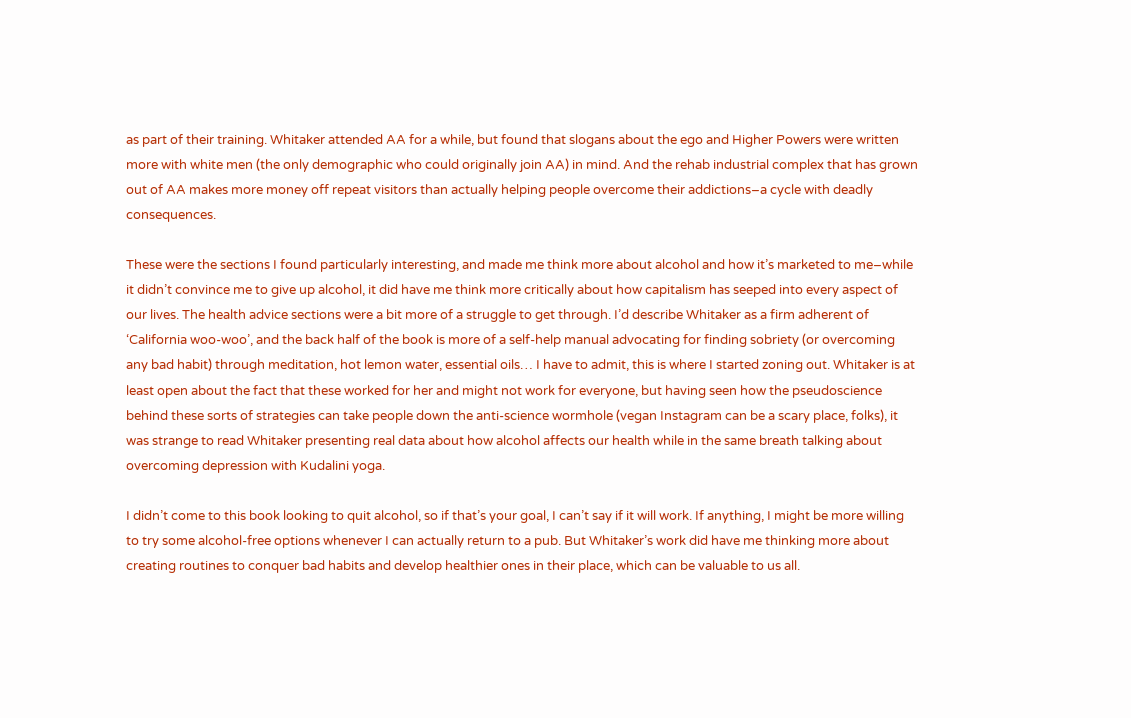as part of their training. Whitaker attended AA for a while, but found that slogans about the ego and Higher Powers were written more with white men (the only demographic who could originally join AA) in mind. And the rehab industrial complex that has grown out of AA makes more money off repeat visitors than actually helping people overcome their addictions–a cycle with deadly consequences.

These were the sections I found particularly interesting, and made me think more about alcohol and how it’s marketed to me–while it didn’t convince me to give up alcohol, it did have me think more critically about how capitalism has seeped into every aspect of our lives. The health advice sections were a bit more of a struggle to get through. I’d describe Whitaker as a firm adherent of ‘California woo-woo’, and the back half of the book is more of a self-help manual advocating for finding sobriety (or overcoming any bad habit) through meditation, hot lemon water, essential oils… I have to admit, this is where I started zoning out. Whitaker is at least open about the fact that these worked for her and might not work for everyone, but having seen how the pseudoscience behind these sorts of strategies can take people down the anti-science wormhole (vegan Instagram can be a scary place, folks), it was strange to read Whitaker presenting real data about how alcohol affects our health while in the same breath talking about overcoming depression with Kudalini yoga.

I didn’t come to this book looking to quit alcohol, so if that’s your goal, I can’t say if it will work. If anything, I might be more willing to try some alcohol-free options whenever I can actually return to a pub. But Whitaker’s work did have me thinking more about creating routines to conquer bad habits and develop healthier ones in their place, which can be valuable to us all.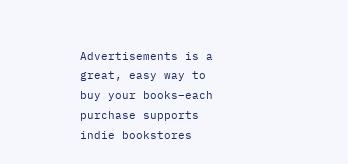Advertisements is a great, easy way to buy your books–each purchase supports indie bookstores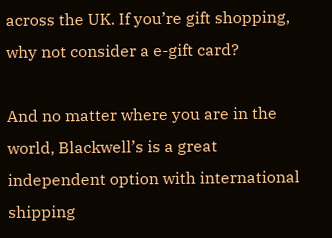across the UK. If you’re gift shopping, why not consider a e-gift card?

And no matter where you are in the world, Blackwell’s is a great independent option with international shipping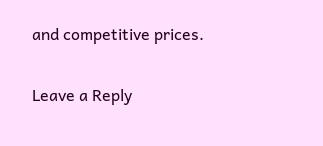and competitive prices.

Leave a Reply